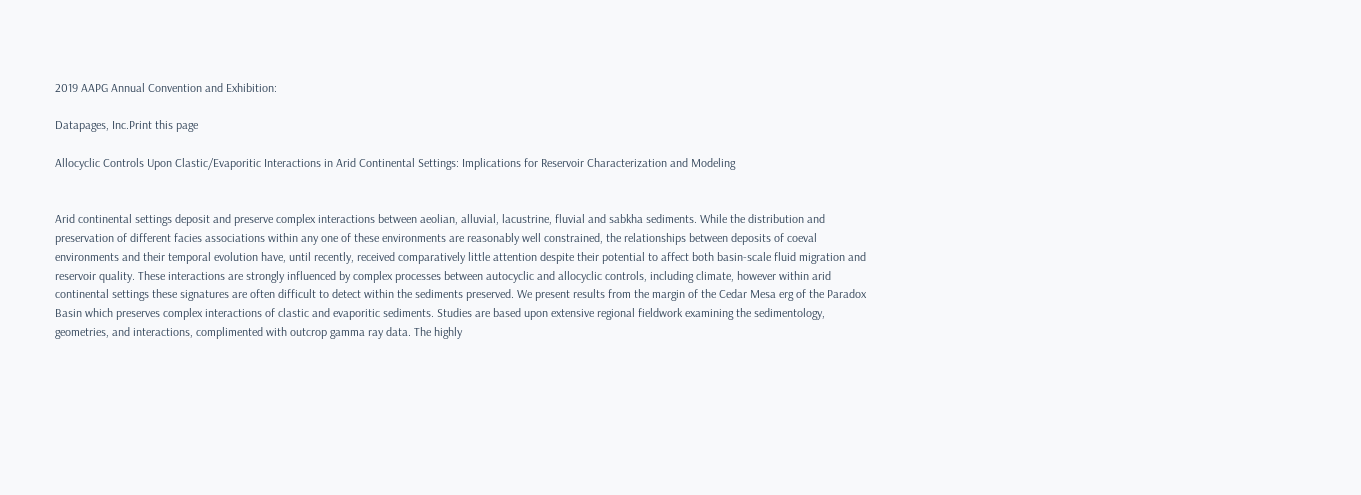2019 AAPG Annual Convention and Exhibition:

Datapages, Inc.Print this page

Allocyclic Controls Upon Clastic/Evaporitic Interactions in Arid Continental Settings: Implications for Reservoir Characterization and Modeling


Arid continental settings deposit and preserve complex interactions between aeolian, alluvial, lacustrine, fluvial and sabkha sediments. While the distribution and preservation of different facies associations within any one of these environments are reasonably well constrained, the relationships between deposits of coeval environments and their temporal evolution have, until recently, received comparatively little attention despite their potential to affect both basin-scale fluid migration and reservoir quality. These interactions are strongly influenced by complex processes between autocyclic and allocyclic controls, including climate, however within arid continental settings these signatures are often difficult to detect within the sediments preserved. We present results from the margin of the Cedar Mesa erg of the Paradox Basin which preserves complex interactions of clastic and evaporitic sediments. Studies are based upon extensive regional fieldwork examining the sedimentology, geometries, and interactions, complimented with outcrop gamma ray data. The highly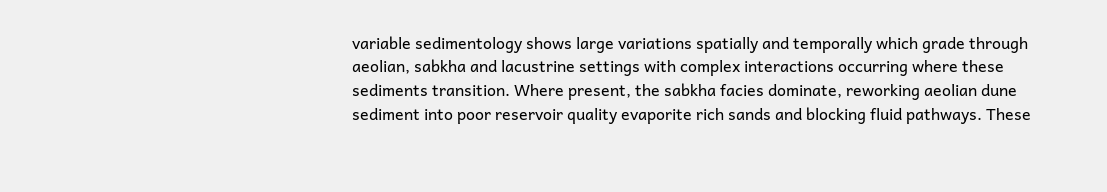variable sedimentology shows large variations spatially and temporally which grade through aeolian, sabkha and lacustrine settings with complex interactions occurring where these sediments transition. Where present, the sabkha facies dominate, reworking aeolian dune sediment into poor reservoir quality evaporite rich sands and blocking fluid pathways. These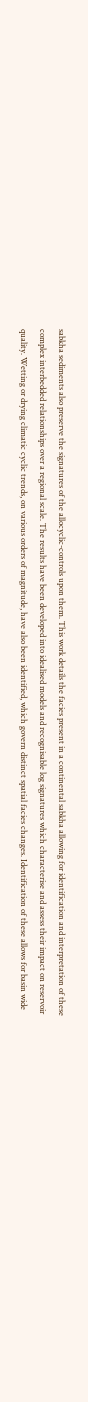sabkha sediments also preserve the signatures of the allocyclic-controls upon them. This work details the facies present in a continental sabkha allowing for identification and interpretation of these complex interbedded relationships over a regional scale. The results have been developed into idealised models and recognisable log signatures which characterise and assess their impact on reservoir quality. Wetting or drying climatic cyclic trends, on various orders of magnitude, have also been identified, which govern distinct spatial facies changes. Identification of these allows for basin wide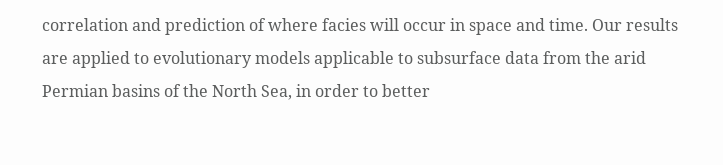correlation and prediction of where facies will occur in space and time. Our results are applied to evolutionary models applicable to subsurface data from the arid Permian basins of the North Sea, in order to better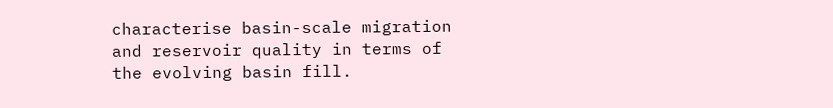characterise basin-scale migration and reservoir quality in terms of the evolving basin fill.